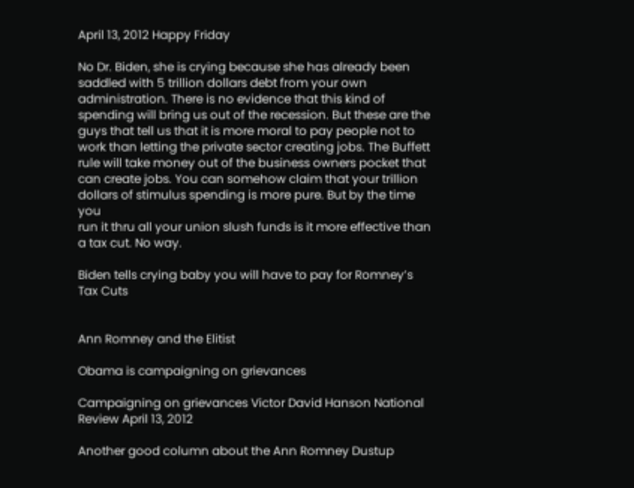April 13, 2012 Happy Friday

No Dr. Biden, she is crying because she has already been saddled with 5 trillion dollars debt from your own administration. There is no evidence that this kind of spending will bring us out of the recession. But these are the guys that tell us that it is more moral to pay people not to work than letting the private sector creating jobs. The Buffett rule will take money out of the business owners pocket that can create jobs. You can somehow claim that your trillion dollars of stimulus spending is more pure. But by the time you
run it thru all your union slush funds is it more effective than a tax cut. No way.

Biden tells crying baby you will have to pay for Romney’s Tax Cuts


Ann Romney and the Elitist

Obama is campaigning on grievances

Campaigning on grievances Victor David Hanson National Review April 13, 2012

Another good column about the Ann Romney Dustup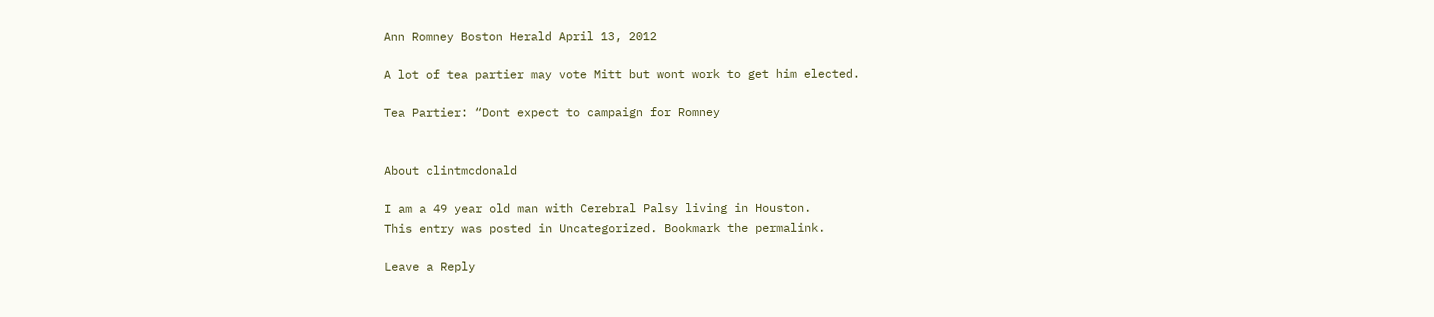Ann Romney Boston Herald April 13, 2012

A lot of tea partier may vote Mitt but wont work to get him elected.

Tea Partier: “Dont expect to campaign for Romney


About clintmcdonald

I am a 49 year old man with Cerebral Palsy living in Houston.
This entry was posted in Uncategorized. Bookmark the permalink.

Leave a Reply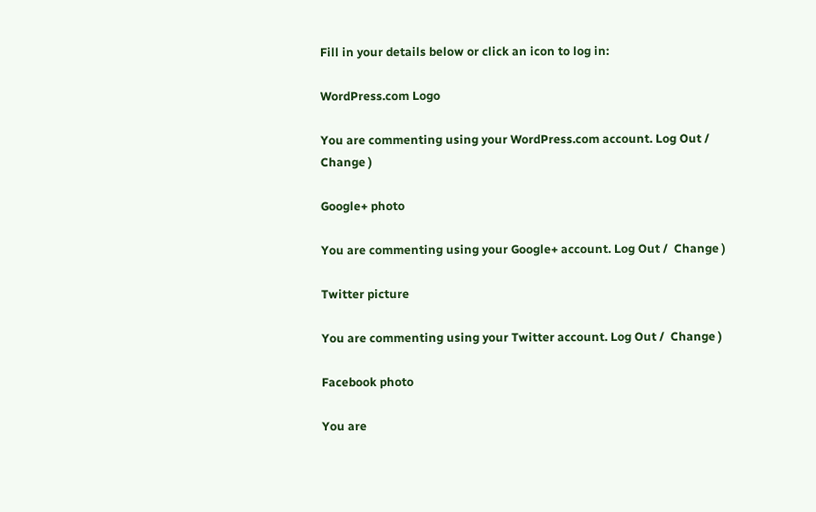Fill in your details below or click an icon to log in:

WordPress.com Logo

You are commenting using your WordPress.com account. Log Out /  Change )

Google+ photo

You are commenting using your Google+ account. Log Out /  Change )

Twitter picture

You are commenting using your Twitter account. Log Out /  Change )

Facebook photo

You are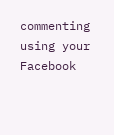commenting using your Facebook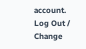account. Log Out /  Change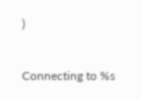)


Connecting to %s